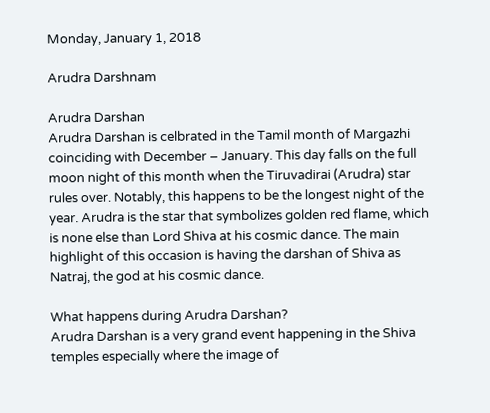Monday, January 1, 2018

Arudra Darshnam

Arudra Darshan
Arudra Darshan is celbrated in the Tamil month of Margazhi coinciding with December – January. This day falls on the full moon night of this month when the Tiruvadirai (Arudra) star rules over. Notably, this happens to be the longest night of the year. Arudra is the star that symbolizes golden red flame, which is none else than Lord Shiva at his cosmic dance. The main highlight of this occasion is having the darshan of Shiva as Natraj, the god at his cosmic dance.

What happens during Arudra Darshan?
Arudra Darshan is a very grand event happening in the Shiva temples especially where the image of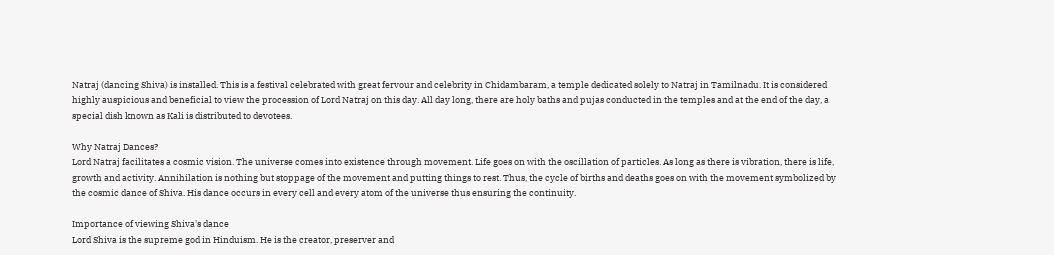Natraj (dancing Shiva) is installed. This is a festival celebrated with great fervour and celebrity in Chidambaram, a temple dedicated solely to Natraj in Tamilnadu. It is considered highly auspicious and beneficial to view the procession of Lord Natraj on this day. All day long, there are holy baths and pujas conducted in the temples and at the end of the day, a special dish known as Kali is distributed to devotees.

Why Natraj Dances?
Lord Natraj facilitates a cosmic vision. The universe comes into existence through movement. Life goes on with the oscillation of particles. As long as there is vibration, there is life, growth and activity. Annihilation is nothing but stoppage of the movement and putting things to rest. Thus, the cycle of births and deaths goes on with the movement symbolized by the cosmic dance of Shiva. His dance occurs in every cell and every atom of the universe thus ensuring the continuity.

Importance of viewing Shiva's dance
Lord Shiva is the supreme god in Hinduism. He is the creator, preserver and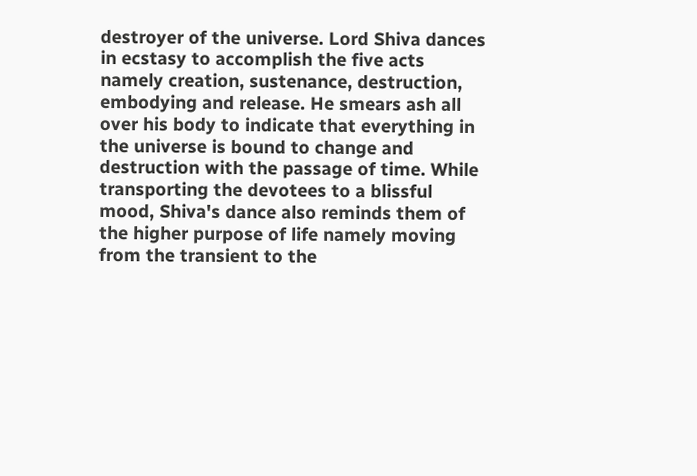destroyer of the universe. Lord Shiva dances in ecstasy to accomplish the five acts namely creation, sustenance, destruction, embodying and release. He smears ash all over his body to indicate that everything in the universe is bound to change and destruction with the passage of time. While transporting the devotees to a blissful mood, Shiva's dance also reminds them of the higher purpose of life namely moving from the transient to the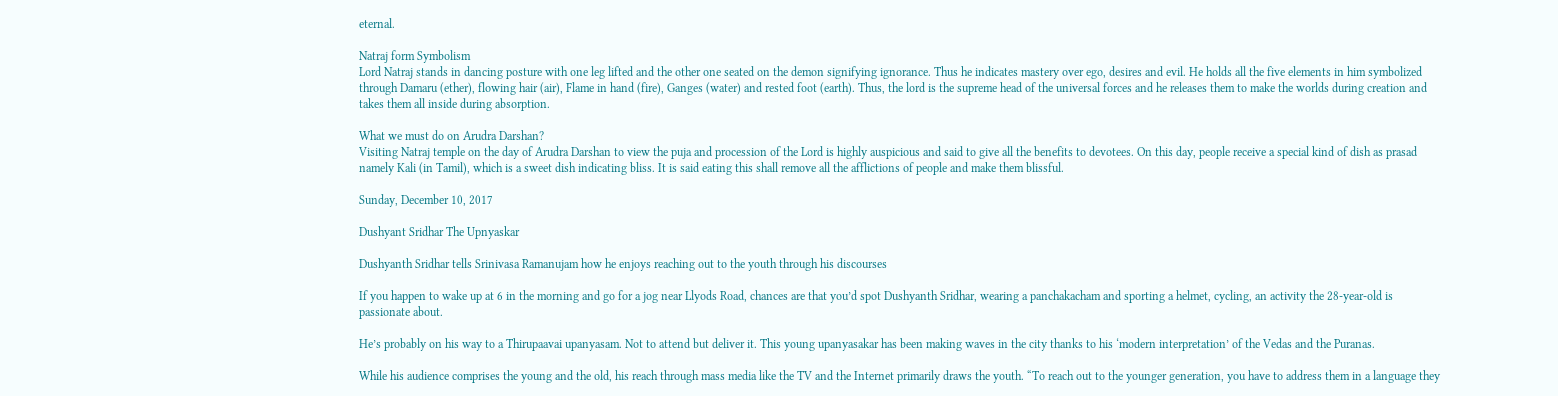eternal.

Natraj form Symbolism
Lord Natraj stands in dancing posture with one leg lifted and the other one seated on the demon signifying ignorance. Thus he indicates mastery over ego, desires and evil. He holds all the five elements in him symbolized through Damaru (ether), flowing hair (air), Flame in hand (fire), Ganges (water) and rested foot (earth). Thus, the lord is the supreme head of the universal forces and he releases them to make the worlds during creation and takes them all inside during absorption.

What we must do on Arudra Darshan?
Visiting Natraj temple on the day of Arudra Darshan to view the puja and procession of the Lord is highly auspicious and said to give all the benefits to devotees. On this day, people receive a special kind of dish as prasad namely Kali (in Tamil), which is a sweet dish indicating bliss. It is said eating this shall remove all the afflictions of people and make them blissful.

Sunday, December 10, 2017

Dushyant Sridhar The Upnyaskar

Dushyanth Sridhar tells Srinivasa Ramanujam how he enjoys reaching out to the youth through his discourses

If you happen to wake up at 6 in the morning and go for a jog near Llyods Road, chances are that you’d spot Dushyanth Sridhar, wearing a panchakacham and sporting a helmet, cycling, an activity the 28-year-old is passionate about.

He’s probably on his way to a Thirupaavai upanyasam. Not to attend but deliver it. This young upanyasakar has been making waves in the city thanks to his ‘modern interpretation’ of the Vedas and the Puranas.

While his audience comprises the young and the old, his reach through mass media like the TV and the Internet primarily draws the youth. “To reach out to the younger generation, you have to address them in a language they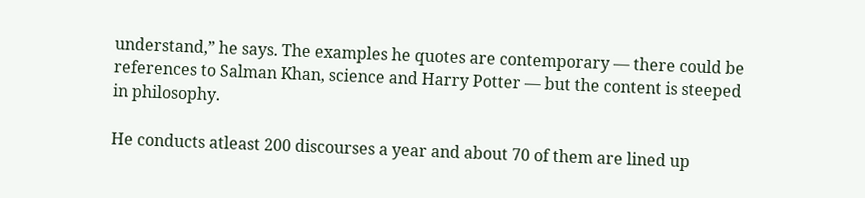understand,” he says. The examples he quotes are contemporary — there could be references to Salman Khan, science and Harry Potter — but the content is steeped in philosophy.

He conducts atleast 200 discourses a year and about 70 of them are lined up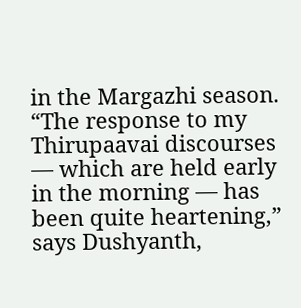in the Margazhi season. “The response to my Thirupaavai discourses — which are held early in the morning — has been quite heartening,” says Dushyanth,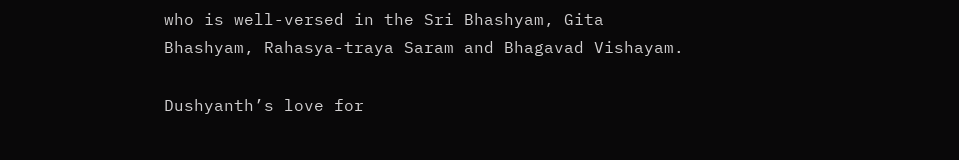who is well-versed in the Sri Bhashyam, Gita Bhashyam, Rahasya-traya Saram and Bhagavad Vishayam.

Dushyanth’s love for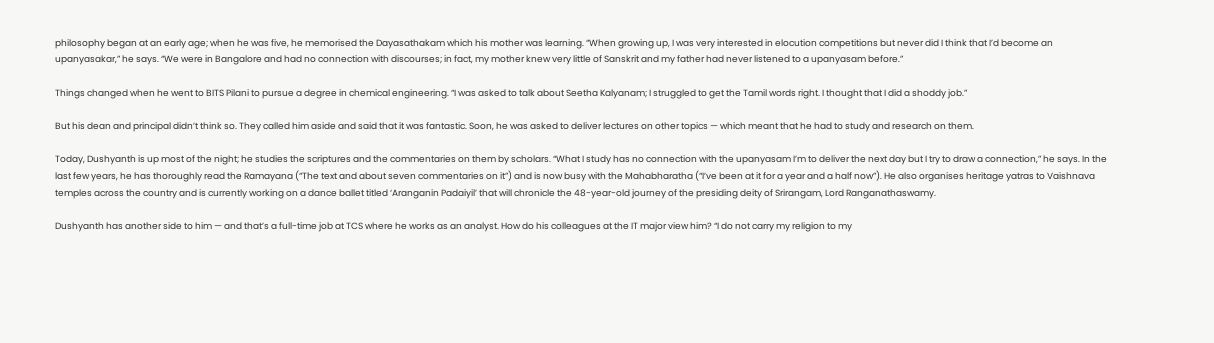philosophy began at an early age; when he was five, he memorised the Dayasathakam which his mother was learning. “When growing up, I was very interested in elocution competitions but never did I think that I’d become an upanyasakar,” he says. “We were in Bangalore and had no connection with discourses; in fact, my mother knew very little of Sanskrit and my father had never listened to a upanyasam before.”

Things changed when he went to BITS Pilani to pursue a degree in chemical engineering. “I was asked to talk about Seetha Kalyanam; I struggled to get the Tamil words right. I thought that I did a shoddy job.”

But his dean and principal didn’t think so. They called him aside and said that it was fantastic. Soon, he was asked to deliver lectures on other topics — which meant that he had to study and research on them.

Today, Dushyanth is up most of the night; he studies the scriptures and the commentaries on them by scholars. “What I study has no connection with the upanyasam I’m to deliver the next day but I try to draw a connection,” he says. In the last few years, he has thoroughly read the Ramayana (“The text and about seven commentaries on it”) and is now busy with the Mahabharatha (“I’ve been at it for a year and a half now”). He also organises heritage yatras to Vaishnava temples across the country and is currently working on a dance ballet titled ‘Aranganin Padaiyil’ that will chronicle the 48-year-old journey of the presiding deity of Srirangam, Lord Ranganathaswamy.

Dushyanth has another side to him — and that’s a full-time job at TCS where he works as an analyst. How do his colleagues at the IT major view him? “I do not carry my religion to my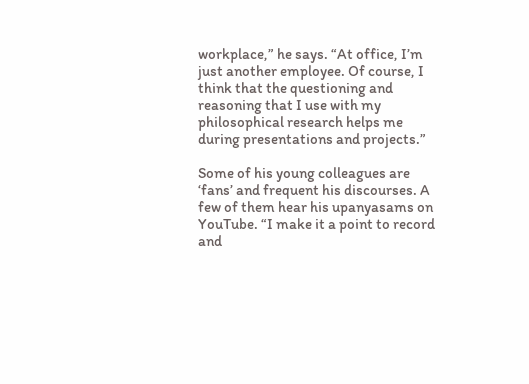workplace,” he says. “At office, I’m just another employee. Of course, I think that the questioning and reasoning that I use with my philosophical research helps me during presentations and projects.”

Some of his young colleagues are ‘fans’ and frequent his discourses. A few of them hear his upanyasams on YouTube. “I make it a point to record and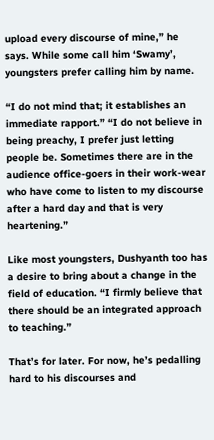upload every discourse of mine,” he says. While some call him ‘Swamy’, youngsters prefer calling him by name.

“I do not mind that; it establishes an immediate rapport.” “I do not believe in being preachy, I prefer just letting people be. Sometimes there are in the audience office-goers in their work-wear who have come to listen to my discourse after a hard day and that is very heartening.”

Like most youngsters, Dushyanth too has a desire to bring about a change in the field of education. “I firmly believe that there should be an integrated approach to teaching.”

That’s for later. For now, he’s pedalling hard to his discourses and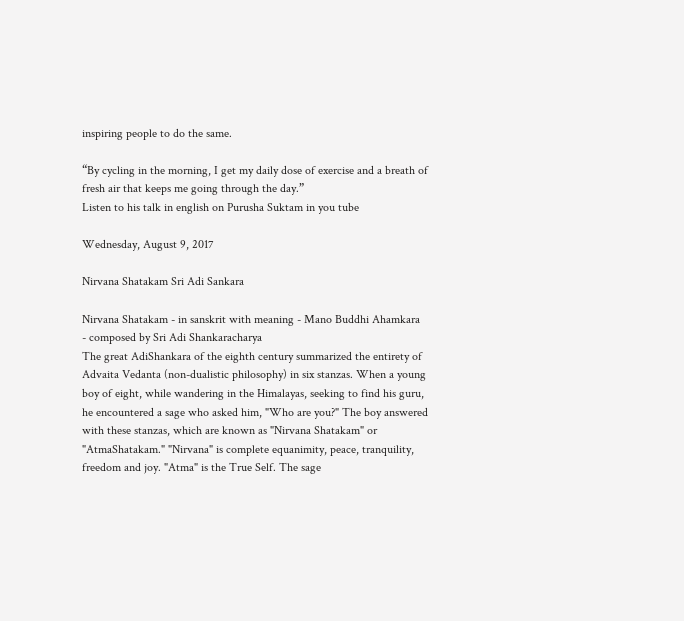inspiring people to do the same.

“By cycling in the morning, I get my daily dose of exercise and a breath of fresh air that keeps me going through the day.”
Listen to his talk in english on Purusha Suktam in you tube

Wednesday, August 9, 2017

Nirvana Shatakam Sri Adi Sankara

Nirvana Shatakam - in sanskrit with meaning - Mano Buddhi Ahamkara
- composed by Sri Adi Shankaracharya
The great AdiShankara of the eighth century summarized the entirety of Advaita Vedanta (non-dualistic philosophy) in six stanzas. When a young boy of eight, while wandering in the Himalayas, seeking to find his guru, he encountered a sage who asked him, "Who are you?" The boy answered with these stanzas, which are known as "Nirvana Shatakam" or "AtmaShatakam." "Nirvana" is complete equanimity, peace, tranquility, freedom and joy. "Atma" is the True Self. The sage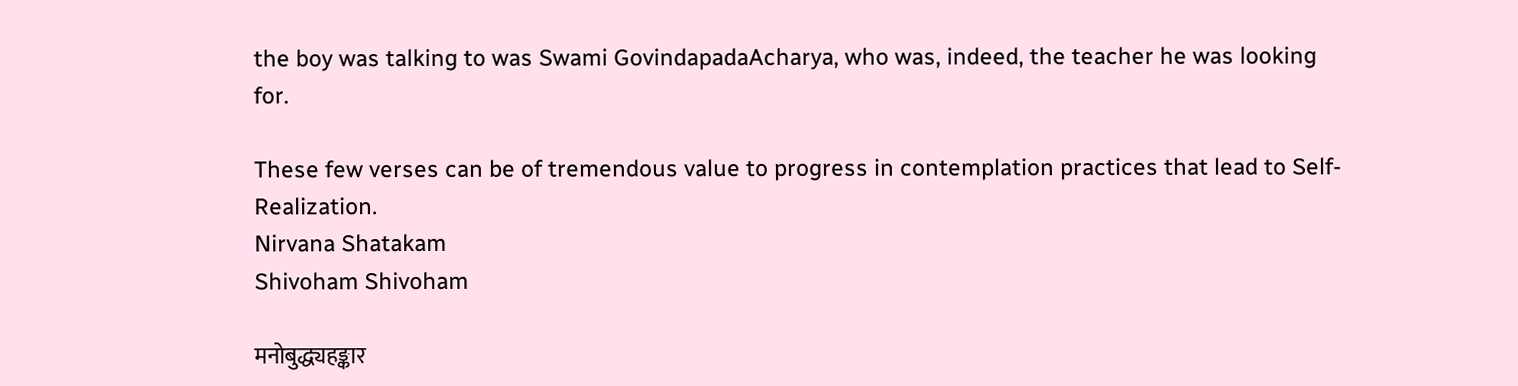the boy was talking to was Swami GovindapadaAcharya, who was, indeed, the teacher he was looking for.

These few verses can be of tremendous value to progress in contemplation practices that lead to Self-Realization.
Nirvana Shatakam
Shivoham Shivoham

मनोबुद्ध्यहङ्कार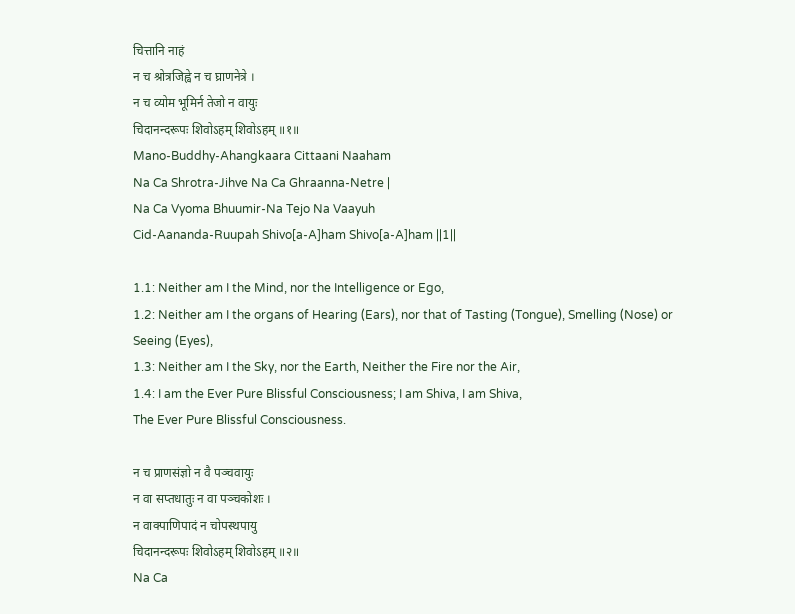चित्तानि नाहं
न च श्रोत्रजिह्वे न च घ्राणनेत्रे ।
न च व्योम भूमिर्न तेजो न वायुः
चिदानन्दरूपः शिवोऽहम् शिवोऽहम् ॥१॥
Mano-Buddhy-Ahangkaara Cittaani Naaham
Na Ca Shrotra-Jihve Na Ca Ghraanna-Netre |
Na Ca Vyoma Bhuumir-Na Tejo Na Vaayuh
Cid-Aananda-Ruupah Shivo[a-A]ham Shivo[a-A]ham ||1||

1.1: Neither am I the Mind, nor the Intelligence or Ego,
1.2: Neither am I the organs of Hearing (Ears), nor that of Tasting (Tongue), Smelling (Nose) or Seeing (Eyes),
1.3: Neither am I the Sky, nor the Earth, Neither the Fire nor the Air,
1.4: I am the Ever Pure Blissful Consciousness; I am Shiva, I am Shiva,
The Ever Pure Blissful Consciousness.

न च प्राणसंज्ञो न वै पञ्चवायुः
न वा सप्तधातुः न वा पञ्चकोशः ।
न वाक्पाणिपादं न चोपस्थपायु
चिदानन्दरूपः शिवोऽहम् शिवोऽहम् ॥२॥
Na Ca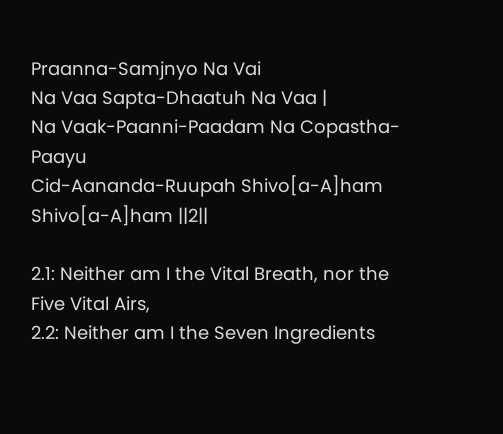Praanna-Samjnyo Na Vai
Na Vaa Sapta-Dhaatuh Na Vaa |
Na Vaak-Paanni-Paadam Na Copastha-Paayu
Cid-Aananda-Ruupah Shivo[a-A]ham Shivo[a-A]ham ||2||

2.1: Neither am I the Vital Breath, nor the Five Vital Airs,
2.2: Neither am I the Seven Ingredients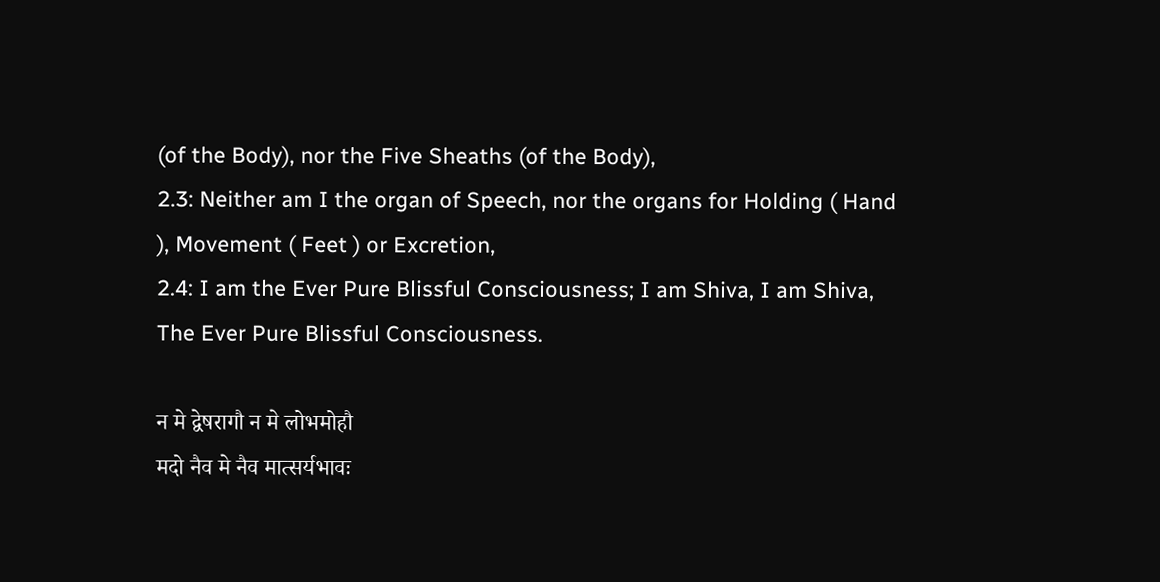(of the Body), nor the Five Sheaths (of the Body),
2.3: Neither am I the organ of Speech, nor the organs for Holding ( Hand ), Movement ( Feet ) or Excretion,
2.4: I am the Ever Pure Blissful Consciousness; I am Shiva, I am Shiva,
The Ever Pure Blissful Consciousness.

न मे द्वेषरागौ न मे लोभमोहौ
मदो नैव मे नैव मात्सर्यभावः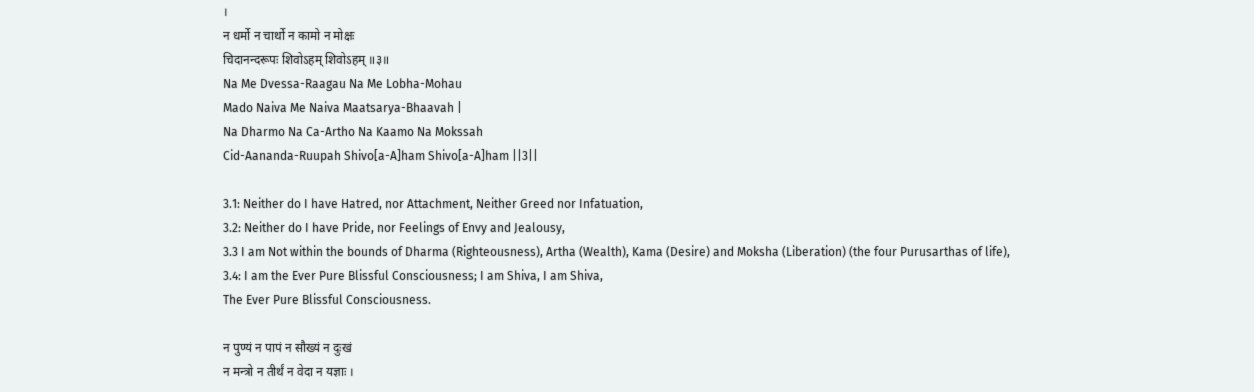।
न धर्मो न चार्थो न कामो न मोक्षः
चिदानन्दरूपः शिवोऽहम् शिवोऽहम् ॥३॥
Na Me Dvessa-Raagau Na Me Lobha-Mohau
Mado Naiva Me Naiva Maatsarya-Bhaavah |
Na Dharmo Na Ca-Artho Na Kaamo Na Mokssah
Cid-Aananda-Ruupah Shivo[a-A]ham Shivo[a-A]ham ||3||

3.1: Neither do I have Hatred, nor Attachment, Neither Greed nor Infatuation,
3.2: Neither do I have Pride, nor Feelings of Envy and Jealousy,
3.3 I am Not within the bounds of Dharma (Righteousness), Artha (Wealth), Kama (Desire) and Moksha (Liberation) (the four Purusarthas of life),
3.4: I am the Ever Pure Blissful Consciousness; I am Shiva, I am Shiva,
The Ever Pure Blissful Consciousness.

न पुण्यं न पापं न सौख्यं न दुःखं
न मन्त्रो न तीर्थं न वेदा न यज्ञाः ।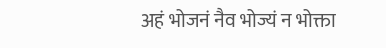अहं भोजनं नैव भोज्यं न भोक्ता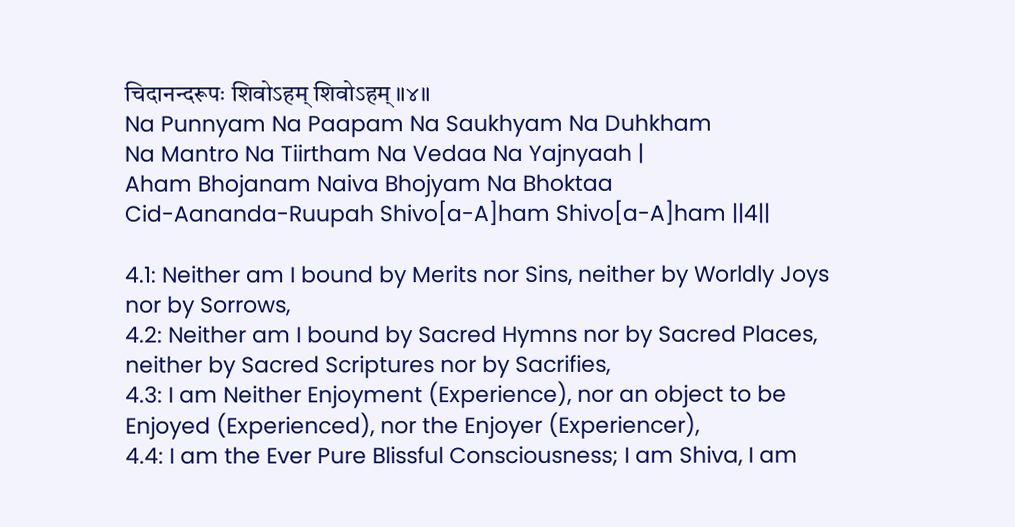चिदानन्दरूपः शिवोऽहम् शिवोऽहम् ॥४॥
Na Punnyam Na Paapam Na Saukhyam Na Duhkham
Na Mantro Na Tiirtham Na Vedaa Na Yajnyaah |
Aham Bhojanam Naiva Bhojyam Na Bhoktaa
Cid-Aananda-Ruupah Shivo[a-A]ham Shivo[a-A]ham ||4||

4.1: Neither am I bound by Merits nor Sins, neither by Worldly Joys nor by Sorrows,
4.2: Neither am I bound by Sacred Hymns nor by Sacred Places, neither by Sacred Scriptures nor by Sacrifies,
4.3: I am Neither Enjoyment (Experience), nor an object to be Enjoyed (Experienced), nor the Enjoyer (Experiencer),
4.4: I am the Ever Pure Blissful Consciousness; I am Shiva, I am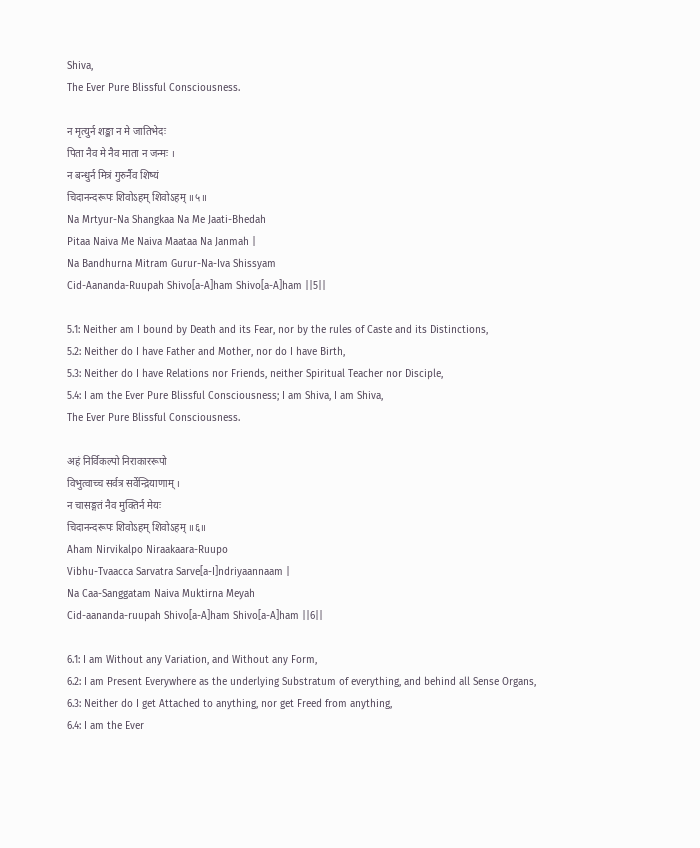Shiva,
The Ever Pure Blissful Consciousness.

न मृत्युर्न शङ्का न मे जातिभेदः
पिता नैव मे नैव माता न जन्मः ।
न बन्धुर्न मित्रं गुरुर्नैव शिष्यं
चिदानन्दरूपः शिवोऽहम् शिवोऽहम् ॥५॥
Na Mrtyur-Na Shangkaa Na Me Jaati-Bhedah
Pitaa Naiva Me Naiva Maataa Na Janmah |
Na Bandhurna Mitram Gurur-Na-Iva Shissyam
Cid-Aananda-Ruupah Shivo[a-A]ham Shivo[a-A]ham ||5||

5.1: Neither am I bound by Death and its Fear, nor by the rules of Caste and its Distinctions,
5.2: Neither do I have Father and Mother, nor do I have Birth,
5.3: Neither do I have Relations nor Friends, neither Spiritual Teacher nor Disciple,
5.4: I am the Ever Pure Blissful Consciousness; I am Shiva, I am Shiva,
The Ever Pure Blissful Consciousness.

अहं निर्विकल्पो निराकाररूपो
विभुत्वाच्च सर्वत्र सर्वेन्द्रियाणाम् ।
न चासङ्गतं नैव मुक्तिर्न मेयः
चिदानन्दरूपः शिवोऽहम् शिवोऽहम् ॥६॥
Aham Nirvikalpo Niraakaara-Ruupo
Vibhu-Tvaacca Sarvatra Sarve[a-I]ndriyaannaam |
Na Caa-Sanggatam Naiva Muktirna Meyah
Cid-aananda-ruupah Shivo[a-A]ham Shivo[a-A]ham ||6||

6.1: I am Without any Variation, and Without any Form,
6.2: I am Present Everywhere as the underlying Substratum of everything, and behind all Sense Organs,
6.3: Neither do I get Attached to anything, nor get Freed from anything,
6.4: I am the Ever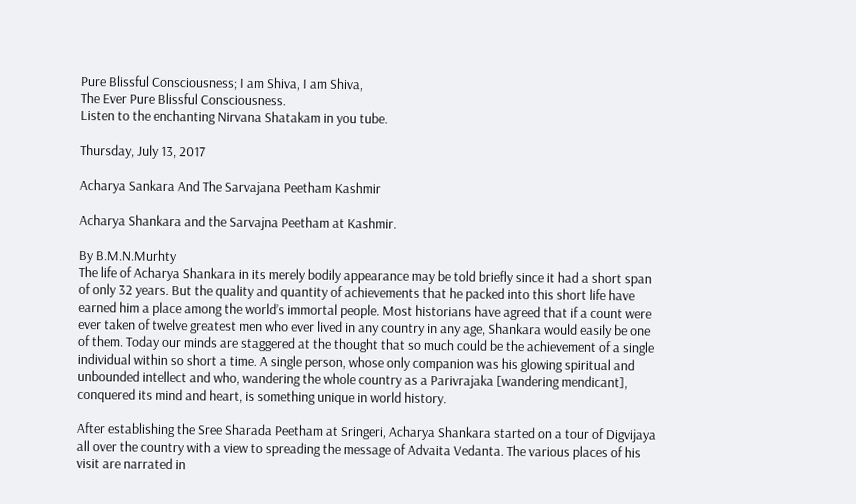Pure Blissful Consciousness; I am Shiva, I am Shiva,
The Ever Pure Blissful Consciousness.
Listen to the enchanting Nirvana Shatakam in you tube.

Thursday, July 13, 2017

Acharya Sankara And The Sarvajana Peetham Kashmir

Acharya Shankara and the Sarvajna Peetham at Kashmir.

By B.M.N.Murhty
The life of Acharya Shankara in its merely bodily appearance may be told briefly since it had a short span of only 32 years. But the quality and quantity of achievements that he packed into this short life have earned him a place among the world’s immortal people. Most historians have agreed that if a count were ever taken of twelve greatest men who ever lived in any country in any age, Shankara would easily be one of them. Today our minds are staggered at the thought that so much could be the achievement of a single individual within so short a time. A single person, whose only companion was his glowing spiritual and unbounded intellect and who, wandering the whole country as a Parivrajaka [wandering mendicant], conquered its mind and heart, is something unique in world history.

After establishing the Sree Sharada Peetham at Sringeri, Acharya Shankara started on a tour of Digvijaya all over the country with a view to spreading the message of Advaita Vedanta. The various places of his visit are narrated in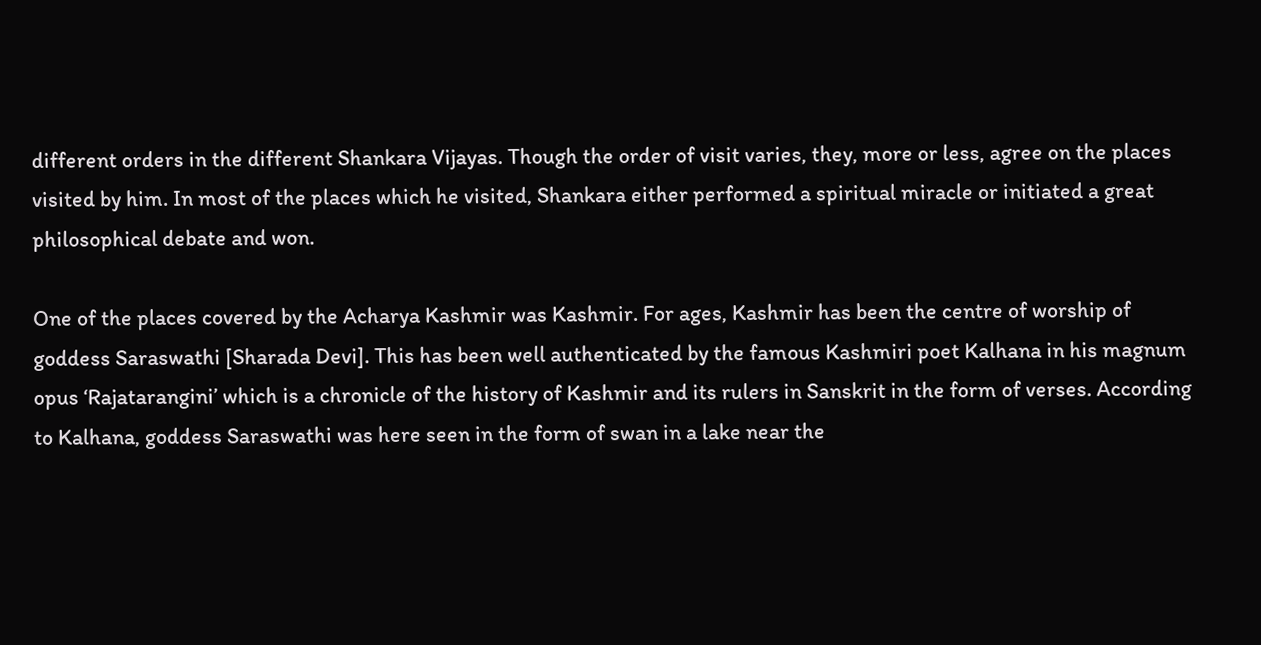different orders in the different Shankara Vijayas. Though the order of visit varies, they, more or less, agree on the places visited by him. In most of the places which he visited, Shankara either performed a spiritual miracle or initiated a great philosophical debate and won.

One of the places covered by the Acharya Kashmir was Kashmir. For ages, Kashmir has been the centre of worship of goddess Saraswathi [Sharada Devi]. This has been well authenticated by the famous Kashmiri poet Kalhana in his magnum opus ‘Rajatarangini’ which is a chronicle of the history of Kashmir and its rulers in Sanskrit in the form of verses. According to Kalhana, goddess Saraswathi was here seen in the form of swan in a lake near the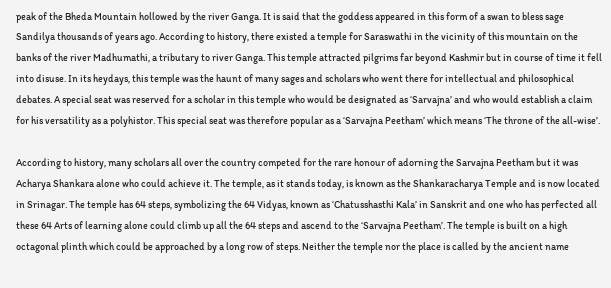peak of the Bheda Mountain hollowed by the river Ganga. It is said that the goddess appeared in this form of a swan to bless sage Sandilya thousands of years ago. According to history, there existed a temple for Saraswathi in the vicinity of this mountain on the banks of the river Madhumathi, a tributary to river Ganga. This temple attracted pilgrims far beyond Kashmir but in course of time it fell into disuse. In its heydays, this temple was the haunt of many sages and scholars who went there for intellectual and philosophical debates. A special seat was reserved for a scholar in this temple who would be designated as ‘Sarvajna’ and who would establish a claim for his versatility as a polyhistor. This special seat was therefore popular as a ‘Sarvajna Peetham’ which means ‘The throne of the all-wise’.

According to history, many scholars all over the country competed for the rare honour of adorning the Sarvajna Peetham but it was Acharya Shankara alone who could achieve it. The temple, as it stands today, is known as the Shankaracharya Temple and is now located in Srinagar. The temple has 64 steps, symbolizing the 64 Vidyas, known as ‘Chatusshasthi Kala’ in Sanskrit and one who has perfected all these 64 Arts of learning alone could climb up all the 64 steps and ascend to the ‘Sarvajna Peetham’. The temple is built on a high octagonal plinth which could be approached by a long row of steps. Neither the temple nor the place is called by the ancient name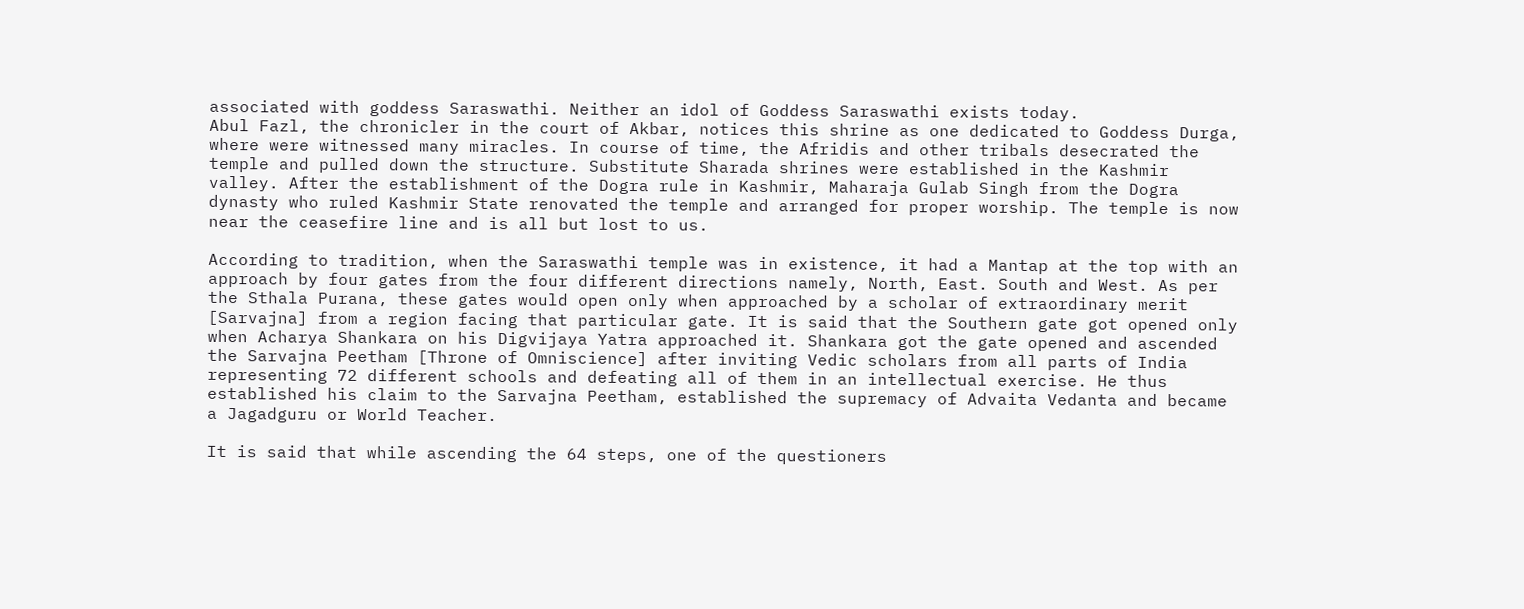associated with goddess Saraswathi. Neither an idol of Goddess Saraswathi exists today.
Abul Fazl, the chronicler in the court of Akbar, notices this shrine as one dedicated to Goddess Durga, where were witnessed many miracles. In course of time, the Afridis and other tribals desecrated the temple and pulled down the structure. Substitute Sharada shrines were established in the Kashmir valley. After the establishment of the Dogra rule in Kashmir, Maharaja Gulab Singh from the Dogra dynasty who ruled Kashmir State renovated the temple and arranged for proper worship. The temple is now near the ceasefire line and is all but lost to us.

According to tradition, when the Saraswathi temple was in existence, it had a Mantap at the top with an approach by four gates from the four different directions namely, North, East. South and West. As per the Sthala Purana, these gates would open only when approached by a scholar of extraordinary merit [Sarvajna] from a region facing that particular gate. It is said that the Southern gate got opened only when Acharya Shankara on his Digvijaya Yatra approached it. Shankara got the gate opened and ascended the Sarvajna Peetham [Throne of Omniscience] after inviting Vedic scholars from all parts of India representing 72 different schools and defeating all of them in an intellectual exercise. He thus established his claim to the Sarvajna Peetham, established the supremacy of Advaita Vedanta and became a Jagadguru or World Teacher.

It is said that while ascending the 64 steps, one of the questioners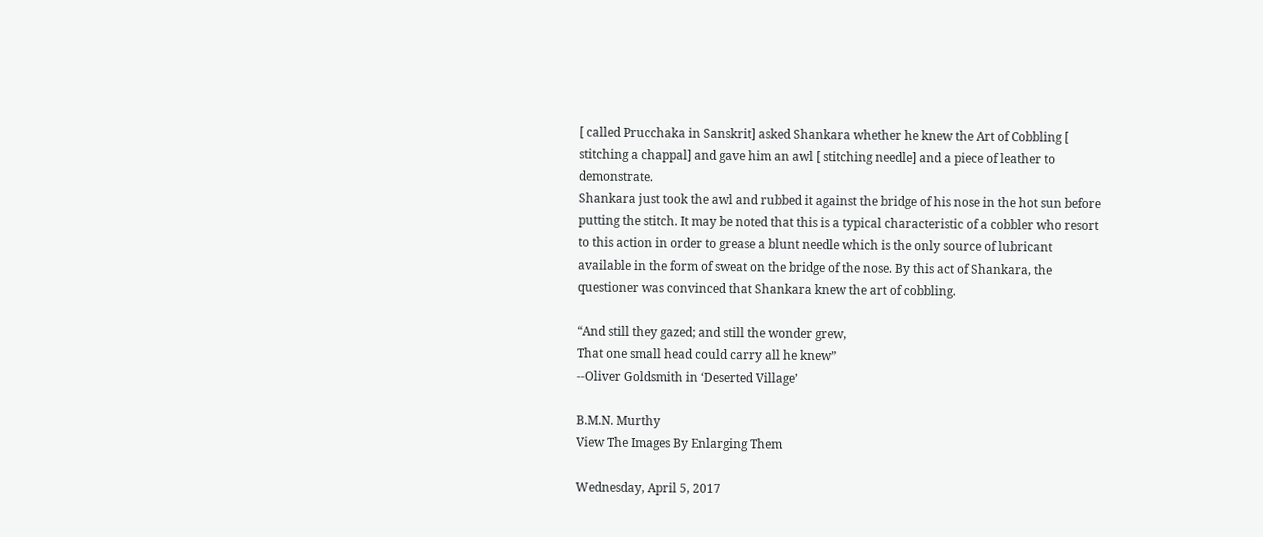[ called Prucchaka in Sanskrit] asked Shankara whether he knew the Art of Cobbling [ stitching a chappal] and gave him an awl [ stitching needle] and a piece of leather to demonstrate.
Shankara just took the awl and rubbed it against the bridge of his nose in the hot sun before putting the stitch. It may be noted that this is a typical characteristic of a cobbler who resort to this action in order to grease a blunt needle which is the only source of lubricant available in the form of sweat on the bridge of the nose. By this act of Shankara, the questioner was convinced that Shankara knew the art of cobbling.

“And still they gazed; and still the wonder grew,
That one small head could carry all he knew”
--Oliver Goldsmith in ‘Deserted Village’

B.M.N. Murthy
View The Images By Enlarging Them

Wednesday, April 5, 2017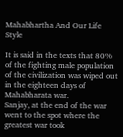Mahabhartha And Our Life Style

It is said in the texts that 80% of the fighting male population of the civilization was wiped out in the eighteen days of Mahabharata war.
Sanjay, at the end of the war went to the spot where the greatest war took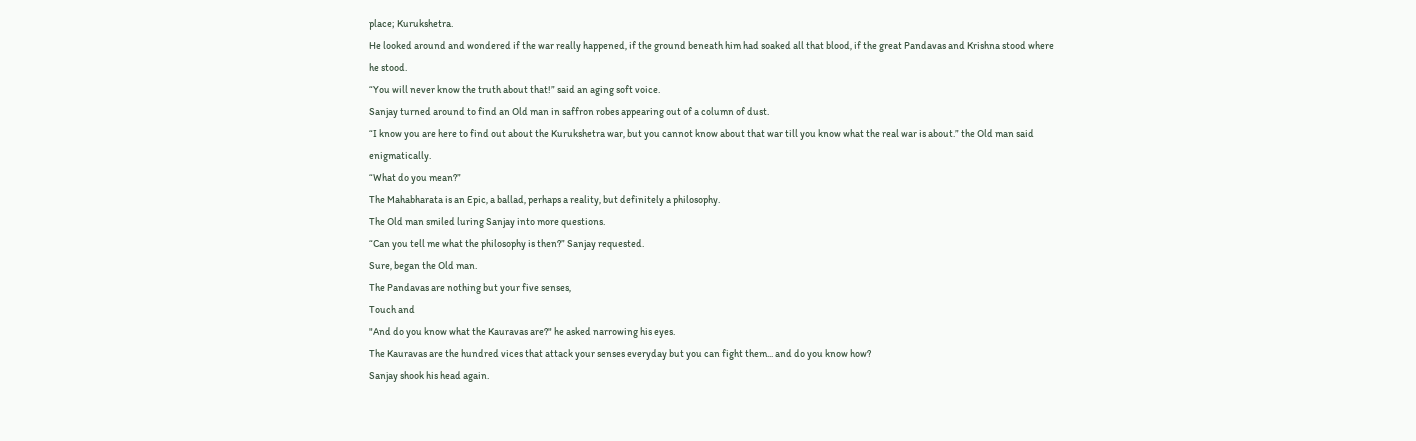place; Kurukshetra.
He looked around and wondered if the war really happened, if the ground beneath him had soaked all that blood, if the great Pandavas and Krishna stood where he stood.
“You will never know the truth about that!” said an aging soft voice.
Sanjay turned around to find an Old man in saffron robes appearing out of a column of dust.
“I know you are here to find out about the Kurukshetra war, but you cannot know about that war till you know what the real war is about.” the Old man said enigmatically.
“What do you mean?”
The Mahabharata is an Epic, a ballad, perhaps a reality, but definitely a philosophy.
The Old man smiled luring Sanjay into more questions.
“Can you tell me what the philosophy is then?” Sanjay requested.
Sure, began the Old man.
The Pandavas are nothing but your five senses,
Touch and
"And do you know what the Kauravas are?" he asked narrowing his eyes.
The Kauravas are the hundred vices that attack your senses everyday but you can fight them... and do you know how?
Sanjay shook his head again.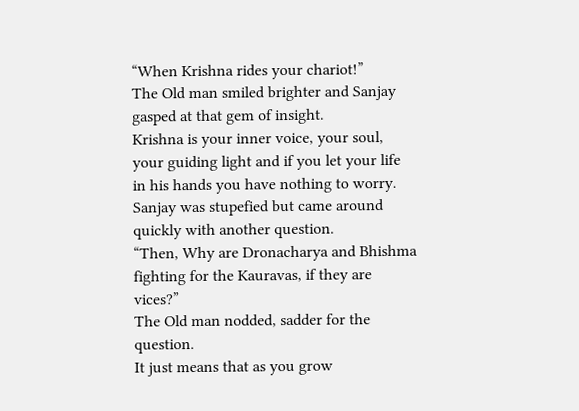“When Krishna rides your chariot!”
The Old man smiled brighter and Sanjay gasped at that gem of insight.
Krishna is your inner voice, your soul, your guiding light and if you let your life in his hands you have nothing to worry.
Sanjay was stupefied but came around quickly with another question.
“Then, Why are Dronacharya and Bhishma fighting for the Kauravas, if they are vices?”
The Old man nodded, sadder for the question.
It just means that as you grow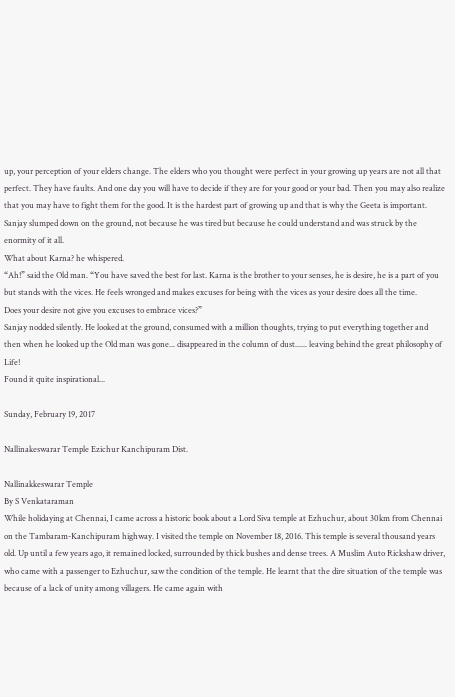up, your perception of your elders change. The elders who you thought were perfect in your growing up years are not all that perfect. They have faults. And one day you will have to decide if they are for your good or your bad. Then you may also realize that you may have to fight them for the good. It is the hardest part of growing up and that is why the Geeta is important.
Sanjay slumped down on the ground, not because he was tired but because he could understand and was struck by the enormity of it all.
What about Karna? he whispered.
“Ah!” said the Old man. “You have saved the best for last. Karna is the brother to your senses, he is desire, he is a part of you but stands with the vices. He feels wronged and makes excuses for being with the vices as your desire does all the time.
Does your desire not give you excuses to embrace vices?”
Sanjay nodded silently. He looked at the ground, consumed with a million thoughts, trying to put everything together and then when he looked up the Old man was gone... disappeared in the column of dust...... leaving behind the great philosophy of Life!
Found it quite inspirational...

Sunday, February 19, 2017

Nallinakeswarar Temple Ezichur Kanchipuram Dist.

Nallinakkeswarar Temple
By S Venkataraman
While holidaying at Chennai, I came across a historic book about a Lord Siva temple at Ezhuchur, about 30km from Chennai on the Tambaram-Kanchipuram highway. I visited the temple on November 18, 2016. This temple is several thousand years old. Up until a few years ago, it remained locked, surrounded by thick bushes and dense trees. A Muslim Auto Rickshaw driver, who came with a passenger to Ezhuchur, saw the condition of the temple. He learnt that the dire situation of the temple was because of a lack of unity among villagers. He came again with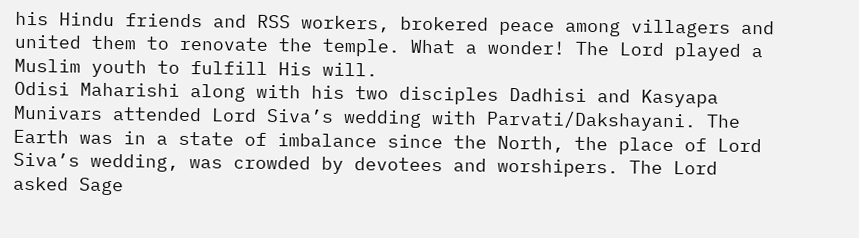his Hindu friends and RSS workers, brokered peace among villagers and united them to renovate the temple. What a wonder! The Lord played a Muslim youth to fulfill His will.
Odisi Maharishi along with his two disciples Dadhisi and Kasyapa Munivars attended Lord Siva’s wedding with Parvati/Dakshayani. The Earth was in a state of imbalance since the North, the place of Lord Siva’s wedding, was crowded by devotees and worshipers. The Lord asked Sage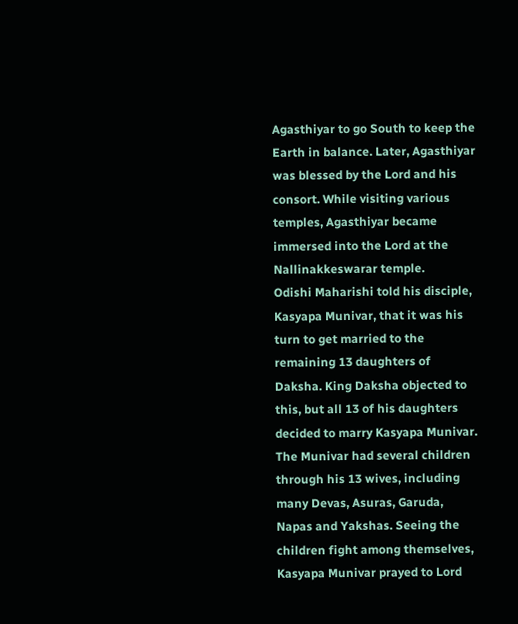Agasthiyar to go South to keep the Earth in balance. Later, Agasthiyar was blessed by the Lord and his consort. While visiting various temples, Agasthiyar became immersed into the Lord at the Nallinakkeswarar temple.
Odishi Maharishi told his disciple, Kasyapa Munivar, that it was his turn to get married to the remaining 13 daughters of Daksha. King Daksha objected to this, but all 13 of his daughters decided to marry Kasyapa Munivar. The Munivar had several children through his 13 wives, including many Devas, Asuras, Garuda, Napas and Yakshas. Seeing the children fight among themselves, Kasyapa Munivar prayed to Lord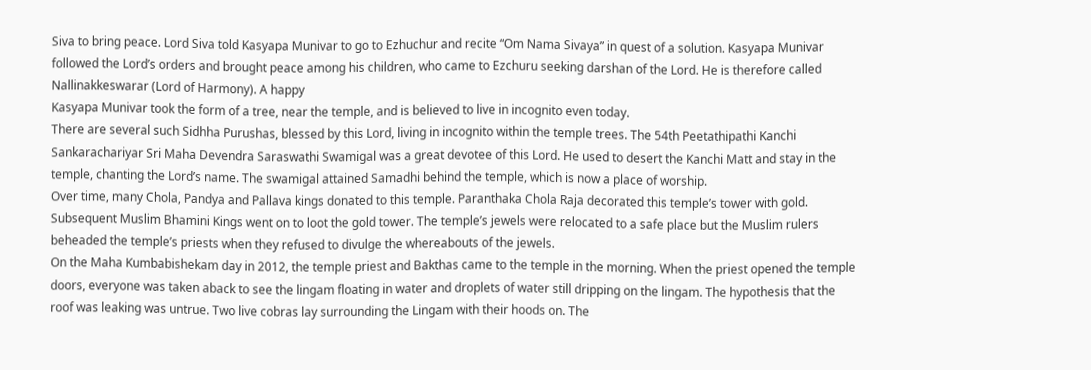Siva to bring peace. Lord Siva told Kasyapa Munivar to go to Ezhuchur and recite “Om Nama Sivaya” in quest of a solution. Kasyapa Munivar followed the Lord’s orders and brought peace among his children, who came to Ezchuru seeking darshan of the Lord. He is therefore called Nallinakkeswarar (Lord of Harmony). A happy
Kasyapa Munivar took the form of a tree, near the temple, and is believed to live in incognito even today.
There are several such Sidhha Purushas, blessed by this Lord, living in incognito within the temple trees. The 54th Peetathipathi Kanchi Sankarachariyar Sri Maha Devendra Saraswathi Swamigal was a great devotee of this Lord. He used to desert the Kanchi Matt and stay in the temple, chanting the Lord’s name. The swamigal attained Samadhi behind the temple, which is now a place of worship.
Over time, many Chola, Pandya and Pallava kings donated to this temple. Paranthaka Chola Raja decorated this temple’s tower with gold. Subsequent Muslim Bhamini Kings went on to loot the gold tower. The temple’s jewels were relocated to a safe place but the Muslim rulers beheaded the temple’s priests when they refused to divulge the whereabouts of the jewels.
On the Maha Kumbabishekam day in 2012, the temple priest and Bakthas came to the temple in the morning. When the priest opened the temple doors, everyone was taken aback to see the lingam floating in water and droplets of water still dripping on the lingam. The hypothesis that the roof was leaking was untrue. Two live cobras lay surrounding the Lingam with their hoods on. The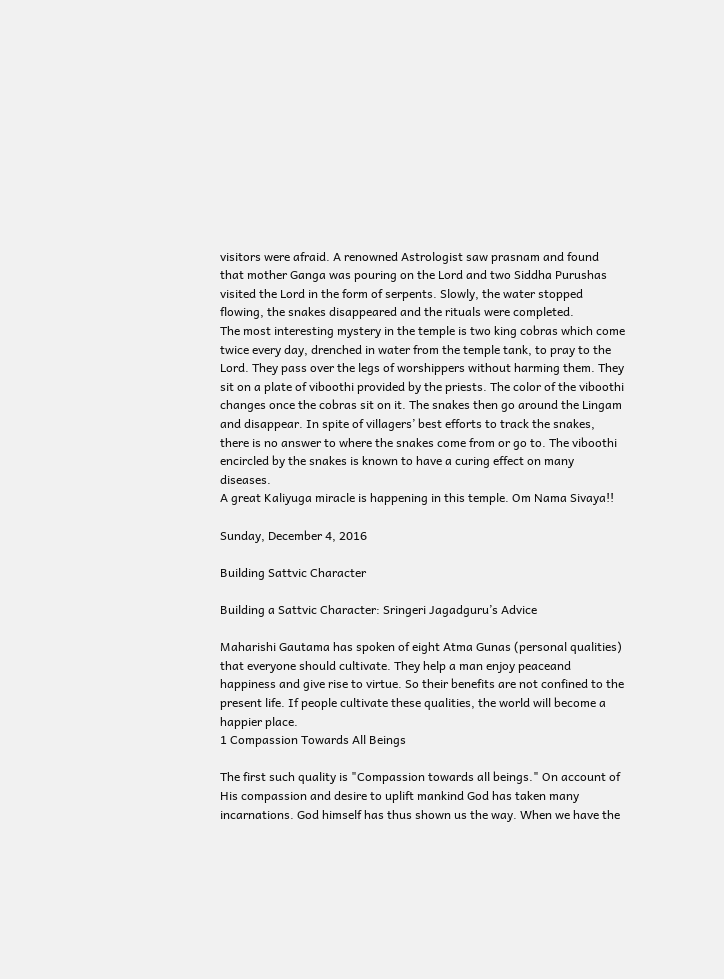visitors were afraid. A renowned Astrologist saw prasnam and found that mother Ganga was pouring on the Lord and two Siddha Purushas visited the Lord in the form of serpents. Slowly, the water stopped flowing, the snakes disappeared and the rituals were completed.
The most interesting mystery in the temple is two king cobras which come twice every day, drenched in water from the temple tank, to pray to the Lord. They pass over the legs of worshippers without harming them. They sit on a plate of viboothi provided by the priests. The color of the viboothi changes once the cobras sit on it. The snakes then go around the Lingam and disappear. In spite of villagers’ best efforts to track the snakes, there is no answer to where the snakes come from or go to. The viboothi encircled by the snakes is known to have a curing effect on many diseases.
A great Kaliyuga miracle is happening in this temple. Om Nama Sivaya!!

Sunday, December 4, 2016

Building Sattvic Character

Building a Sattvic Character: Sringeri Jagadguru’s Advice

Maharishi Gautama has spoken of eight Atma Gunas (personal qualities) that everyone should cultivate. They help a man enjoy peaceand happiness and give rise to virtue. So their benefits are not confined to the present life. If people cultivate these qualities, the world will become a happier place.
1 Compassion Towards All Beings

The first such quality is "Compassion towards all beings." On account of His compassion and desire to uplift mankind God has taken many incarnations. God himself has thus shown us the way. When we have the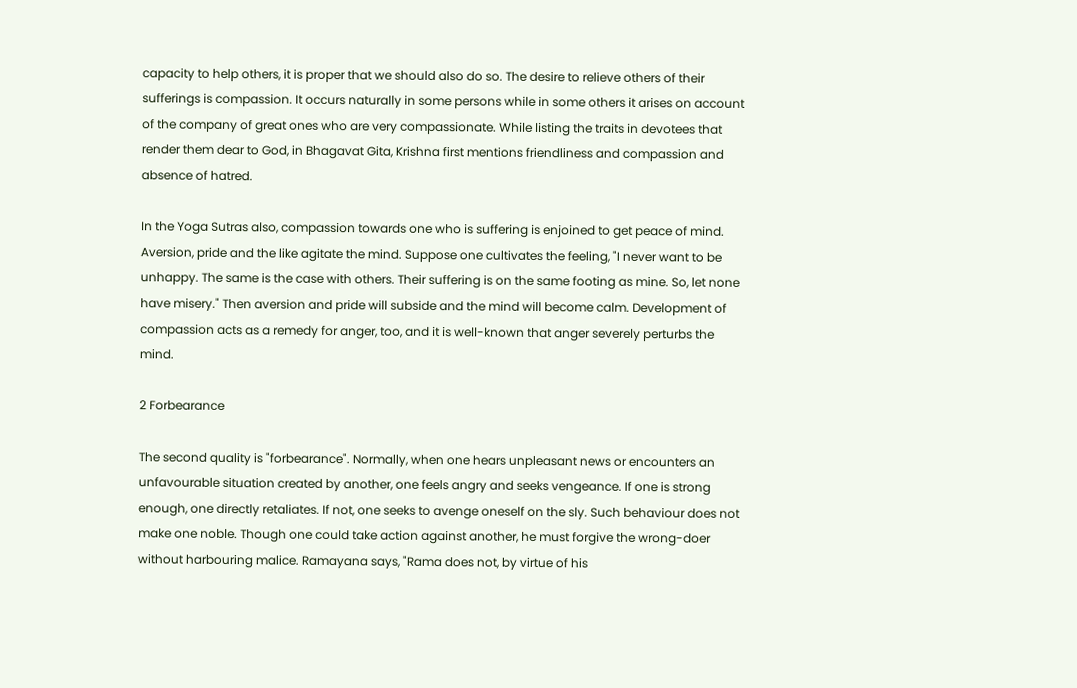capacity to help others, it is proper that we should also do so. The desire to relieve others of their sufferings is compassion. It occurs naturally in some persons while in some others it arises on account of the company of great ones who are very compassionate. While listing the traits in devotees that render them dear to God, in Bhagavat Gita, Krishna first mentions friendliness and compassion and absence of hatred.

In the Yoga Sutras also, compassion towards one who is suffering is enjoined to get peace of mind. Aversion, pride and the like agitate the mind. Suppose one cultivates the feeling, "I never want to be unhappy. The same is the case with others. Their suffering is on the same footing as mine. So, let none have misery." Then aversion and pride will subside and the mind will become calm. Development of compassion acts as a remedy for anger, too, and it is well-known that anger severely perturbs the mind.

2 Forbearance

The second quality is "forbearance". Normally, when one hears unpleasant news or encounters an unfavourable situation created by another, one feels angry and seeks vengeance. If one is strong enough, one directly retaliates. If not, one seeks to avenge oneself on the sly. Such behaviour does not make one noble. Though one could take action against another, he must forgive the wrong-doer without harbouring malice. Ramayana says, "Rama does not, by virtue of his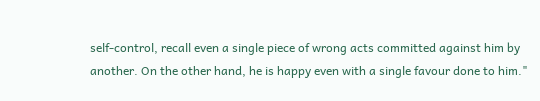self-control, recall even a single piece of wrong acts committed against him by another. On the other hand, he is happy even with a single favour done to him."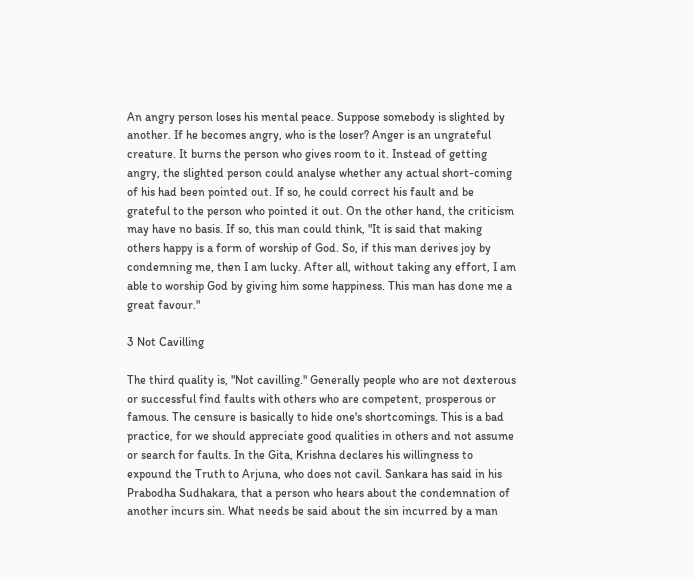An angry person loses his mental peace. Suppose somebody is slighted by another. If he becomes angry, who is the loser? Anger is an ungrateful creature. It burns the person who gives room to it. Instead of getting angry, the slighted person could analyse whether any actual short-coming of his had been pointed out. If so, he could correct his fault and be grateful to the person who pointed it out. On the other hand, the criticism may have no basis. If so, this man could think, "It is said that making others happy is a form of worship of God. So, if this man derives joy by condemning me, then I am lucky. After all, without taking any effort, I am able to worship God by giving him some happiness. This man has done me a great favour."

3 Not Cavilling

The third quality is, "Not cavilling." Generally people who are not dexterous or successful find faults with others who are competent, prosperous or famous. The censure is basically to hide one's shortcomings. This is a bad practice, for we should appreciate good qualities in others and not assume or search for faults. In the Gita, Krishna declares his willingness to expound the Truth to Arjuna, who does not cavil. Sankara has said in his Prabodha Sudhakara, that a person who hears about the condemnation of another incurs sin. What needs be said about the sin incurred by a man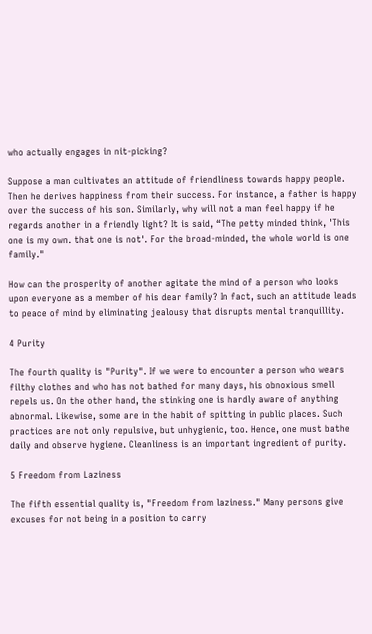who actually engages in nit-picking?

Suppose a man cultivates an attitude of friendliness towards happy people. Then he derives happiness from their success. For instance, a father is happy over the success of his son. Similarly, why will not a man feel happy if he regards another in a friendly light? It is said, “The petty minded think, 'This one is my own. that one is not'. For the broad-minded, the whole world is one family."

How can the prosperity of another agitate the mind of a person who looks upon everyone as a member of his dear family? In fact, such an attitude leads to peace of mind by eliminating jealousy that disrupts mental tranquillity.

4 Purity

The fourth quality is "Purity". If we were to encounter a person who wears filthy clothes and who has not bathed for many days, his obnoxious smell repels us. On the other hand, the stinking one is hardly aware of anything abnormal. Likewise, some are in the habit of spitting in public places. Such practices are not only repulsive, but unhygienic, too. Hence, one must bathe daily and observe hygiene. Cleanliness is an important ingredient of purity.

5 Freedom from Laziness

The fifth essential quality is, "Freedom from laziness." Many persons give excuses for not being in a position to carry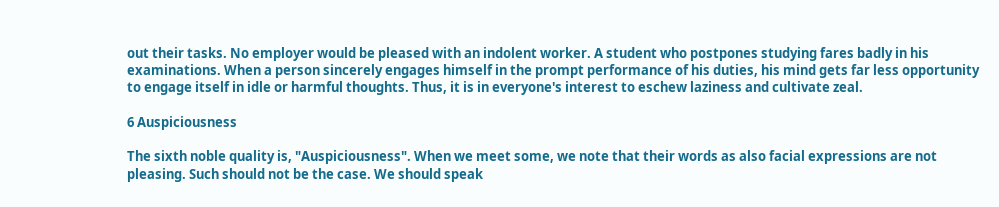out their tasks. No employer would be pleased with an indolent worker. A student who postpones studying fares badly in his examinations. When a person sincerely engages himself in the prompt performance of his duties, his mind gets far less opportunity to engage itself in idle or harmful thoughts. Thus, it is in everyone's interest to eschew laziness and cultivate zeal.

6 Auspiciousness

The sixth noble quality is, "Auspiciousness". When we meet some, we note that their words as also facial expressions are not pleasing. Such should not be the case. We should speak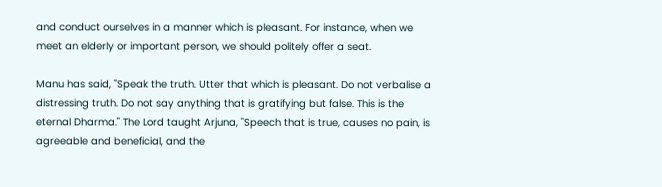and conduct ourselves in a manner which is pleasant. For instance, when we meet an elderly or important person, we should politely offer a seat.

Manu has said, "Speak the truth. Utter that which is pleasant. Do not verbalise a distressing truth. Do not say anything that is gratifying but false. This is the eternal Dharma." The Lord taught Arjuna, "Speech that is true, causes no pain, is agreeable and beneficial, and the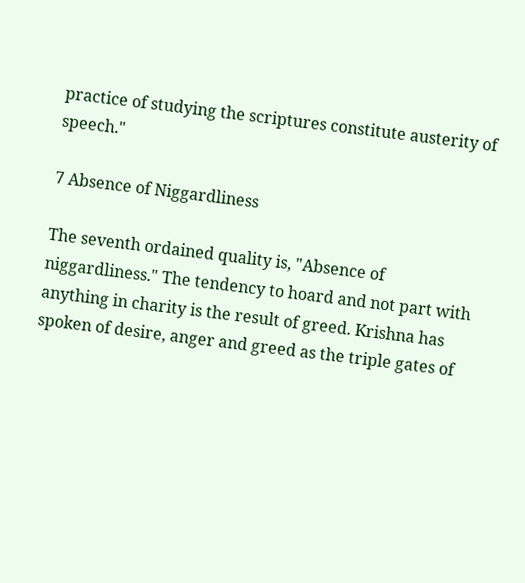practice of studying the scriptures constitute austerity of speech."

7 Absence of Niggardliness

The seventh ordained quality is, "Absence of niggardliness." The tendency to hoard and not part with anything in charity is the result of greed. Krishna has spoken of desire, anger and greed as the triple gates of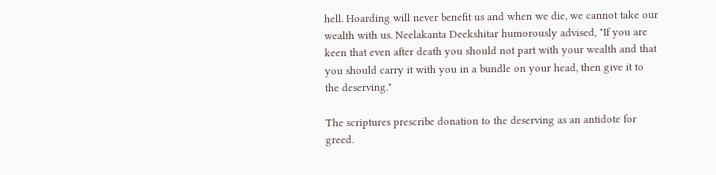hell. Hoarding will never benefit us and when we die, we cannot take our wealth with us. Neelakanta Deekshitar humorously advised, "If you are keen that even after death you should not part with your wealth and that you should carry it with you in a bundle on your head, then give it to the deserving."

The scriptures prescribe donation to the deserving as an antidote for greed.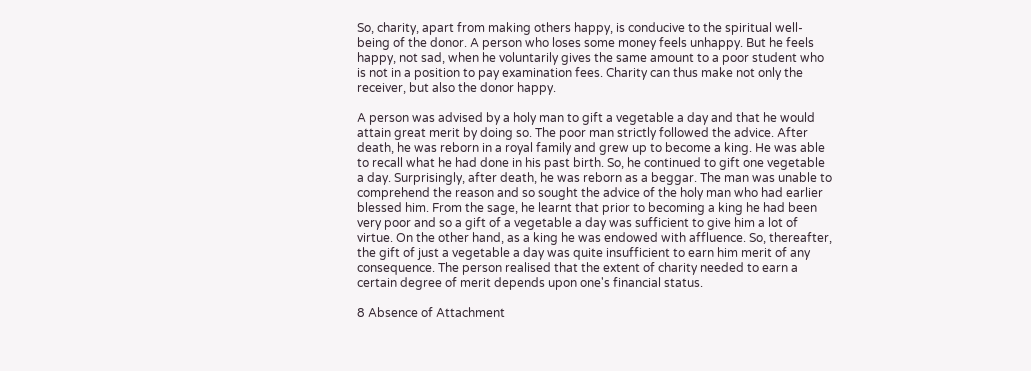So, charity, apart from making others happy, is conducive to the spiritual well-being of the donor. A person who loses some money feels unhappy. But he feels happy, not sad, when he voluntarily gives the same amount to a poor student who is not in a position to pay examination fees. Charity can thus make not only the receiver, but also the donor happy.

A person was advised by a holy man to gift a vegetable a day and that he would attain great merit by doing so. The poor man strictly followed the advice. After death, he was reborn in a royal family and grew up to become a king. He was able to recall what he had done in his past birth. So, he continued to gift one vegetable a day. Surprisingly, after death, he was reborn as a beggar. The man was unable to comprehend the reason and so sought the advice of the holy man who had earlier blessed him. From the sage, he learnt that prior to becoming a king he had been very poor and so a gift of a vegetable a day was sufficient to give him a lot of virtue. On the other hand, as a king he was endowed with affluence. So, thereafter, the gift of just a vegetable a day was quite insufficient to earn him merit of any consequence. The person realised that the extent of charity needed to earn a certain degree of merit depends upon one's financial status.

8 Absence of Attachment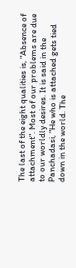The last of the eight qualities is, "Absence of attachment". Most of our problems are due to our worldly desires. It is said in the Panchadasi, "He who is attached gets tied down in the world. The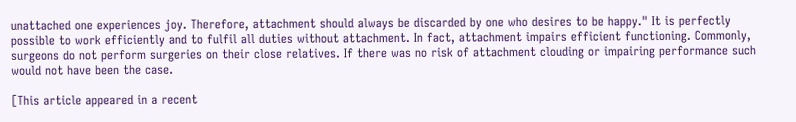unattached one experiences joy. Therefore, attachment should always be discarded by one who desires to be happy." It is perfectly possible to work efficiently and to fulfil all duties without attachment. In fact, attachment impairs efficient functioning. Commonly, surgeons do not perform surgeries on their close relatives. If there was no risk of attachment clouding or impairing performance such would not have been the case.

[This article appeared in a recent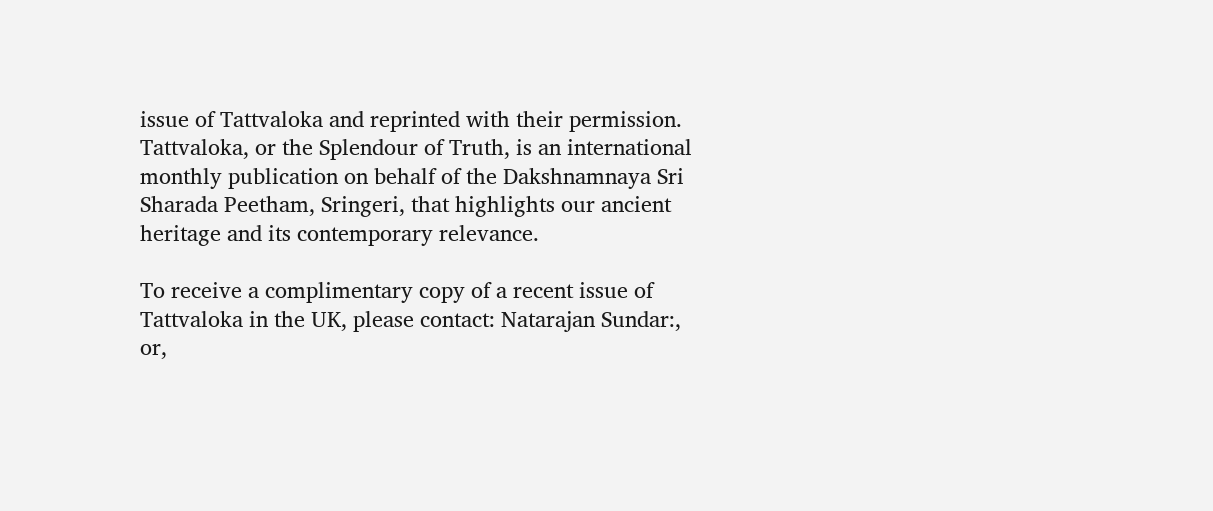issue of Tattvaloka and reprinted with their permission. Tattvaloka, or the Splendour of Truth, is an international monthly publication on behalf of the Dakshnamnaya Sri Sharada Peetham, Sringeri, that highlights our ancient heritage and its contemporary relevance.

To receive a complimentary copy of a recent issue of Tattvaloka in the UK, please contact: Natarajan Sundar:, or,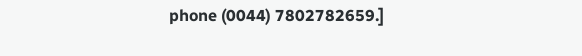phone (0044) 7802782659.]